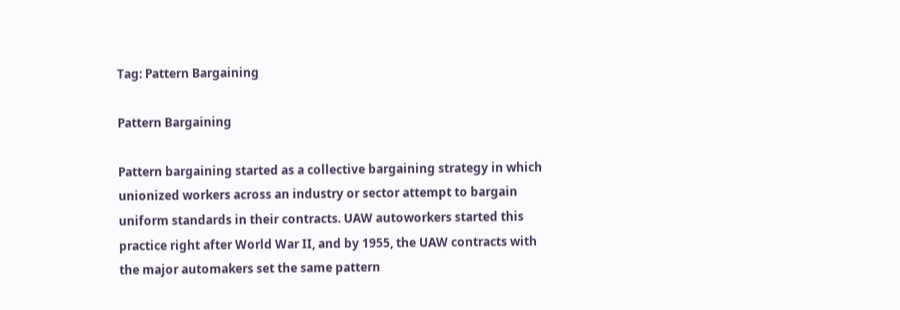Tag: Pattern Bargaining

Pattern Bargaining

Pattern bargaining started as a collective bargaining strategy in which unionized workers across an industry or sector attempt to bargain uniform standards in their contracts. UAW autoworkers started this practice right after World War II, and by 1955, the UAW contracts with the major automakers set the same pattern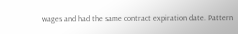wages and had the same contract expiration date. Pattern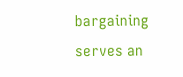bargaining serves an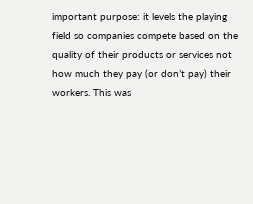important purpose: it levels the playing field so companies compete based on the quality of their products or services not how much they pay (or don’t pay) their workers. This was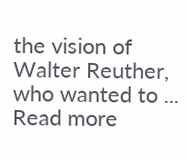the vision of Walter Reuther, who wanted to ... Read more